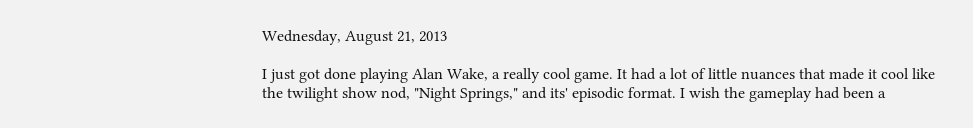Wednesday, August 21, 2013

I just got done playing Alan Wake, a really cool game. It had a lot of little nuances that made it cool like the twilight show nod, "Night Springs," and its' episodic format. I wish the gameplay had been a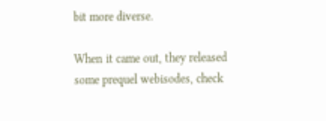bit more diverse.

When it came out, they released some prequel webisodes, check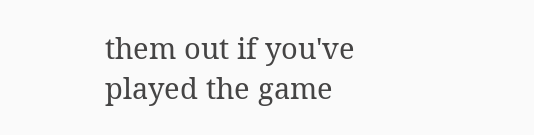them out if you've played the game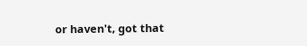or haven't, got that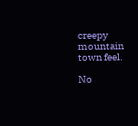creepy mountain town feel.

No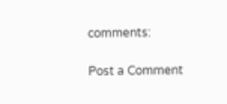comments:

Post a Comment